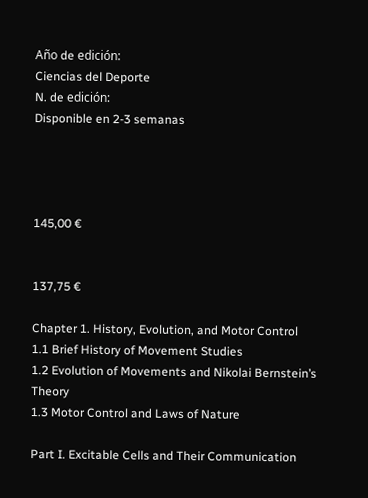Año de edición:
Ciencias del Deporte
N. de edición:
Disponible en 2-3 semanas




145,00 €


137,75 €

Chapter 1. History, Evolution, and Motor Control
1.1 Brief History of Movement Studies
1.2 Evolution of Movements and Nikolai Bernstein’s Theory
1.3 Motor Control and Laws of Nature

Part I. Excitable Cells and Their Communication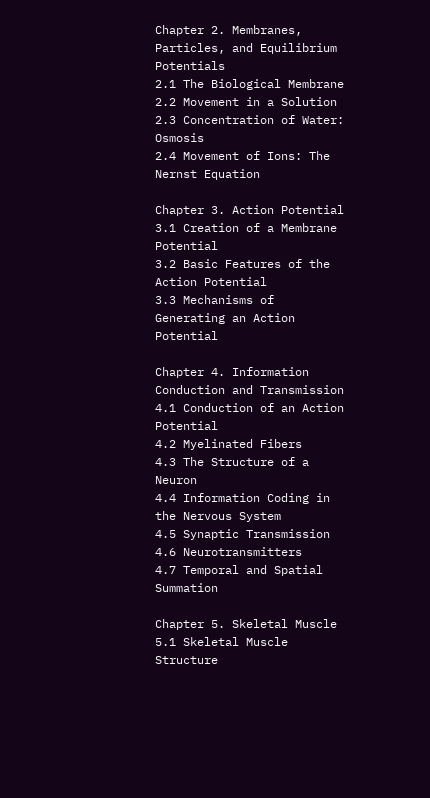Chapter 2. Membranes, Particles, and Equilibrium Potentials
2.1 The Biological Membrane
2.2 Movement in a Solution
2.3 Concentration of Water: Osmosis
2.4 Movement of Ions: The Nernst Equation

Chapter 3. Action Potential
3.1 Creation of a Membrane Potential
3.2 Basic Features of the Action Potential
3.3 Mechanisms of Generating an Action Potential

Chapter 4. Information Conduction and Transmission
4.1 Conduction of an Action Potential
4.2 Myelinated Fibers
4.3 The Structure of a Neuron
4.4 Information Coding in the Nervous System
4.5 Synaptic Transmission
4.6 Neurotransmitters
4.7 Temporal and Spatial Summation

Chapter 5. Skeletal Muscle
5.1 Skeletal Muscle Structure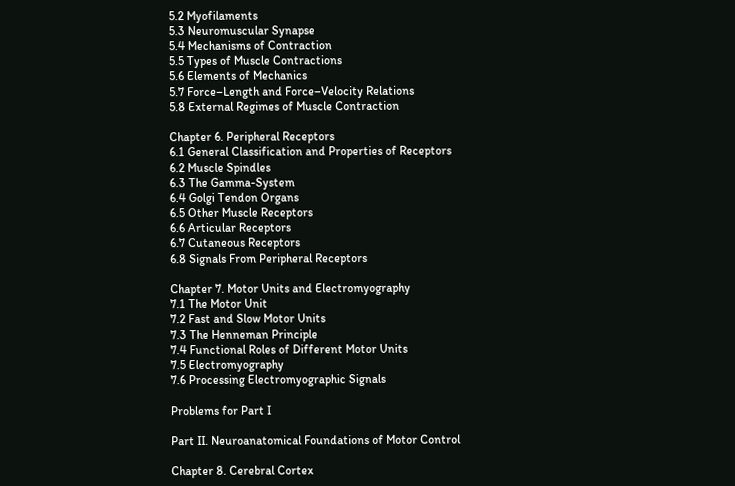5.2 Myofilaments
5.3 Neuromuscular Synapse
5.4 Mechanisms of Contraction
5.5 Types of Muscle Contractions
5.6 Elements of Mechanics
5.7 Force–Length and Force–Velocity Relations
5.8 External Regimes of Muscle Contraction

Chapter 6. Peripheral Receptors
6.1 General Classification and Properties of Receptors
6.2 Muscle Spindles
6.3 The Gamma-System
6.4 Golgi Tendon Organs
6.5 Other Muscle Receptors
6.6 Articular Receptors
6.7 Cutaneous Receptors
6.8 Signals From Peripheral Receptors

Chapter 7. Motor Units and Electromyography
7.1 The Motor Unit
7.2 Fast and Slow Motor Units
7.3 The Henneman Principle
7.4 Functional Roles of Different Motor Units
7.5 Electromyography
7.6 Processing Electromyographic Signals

Problems for Part I

Part II. Neuroanatomical Foundations of Motor Control

Chapter 8. Cerebral Cortex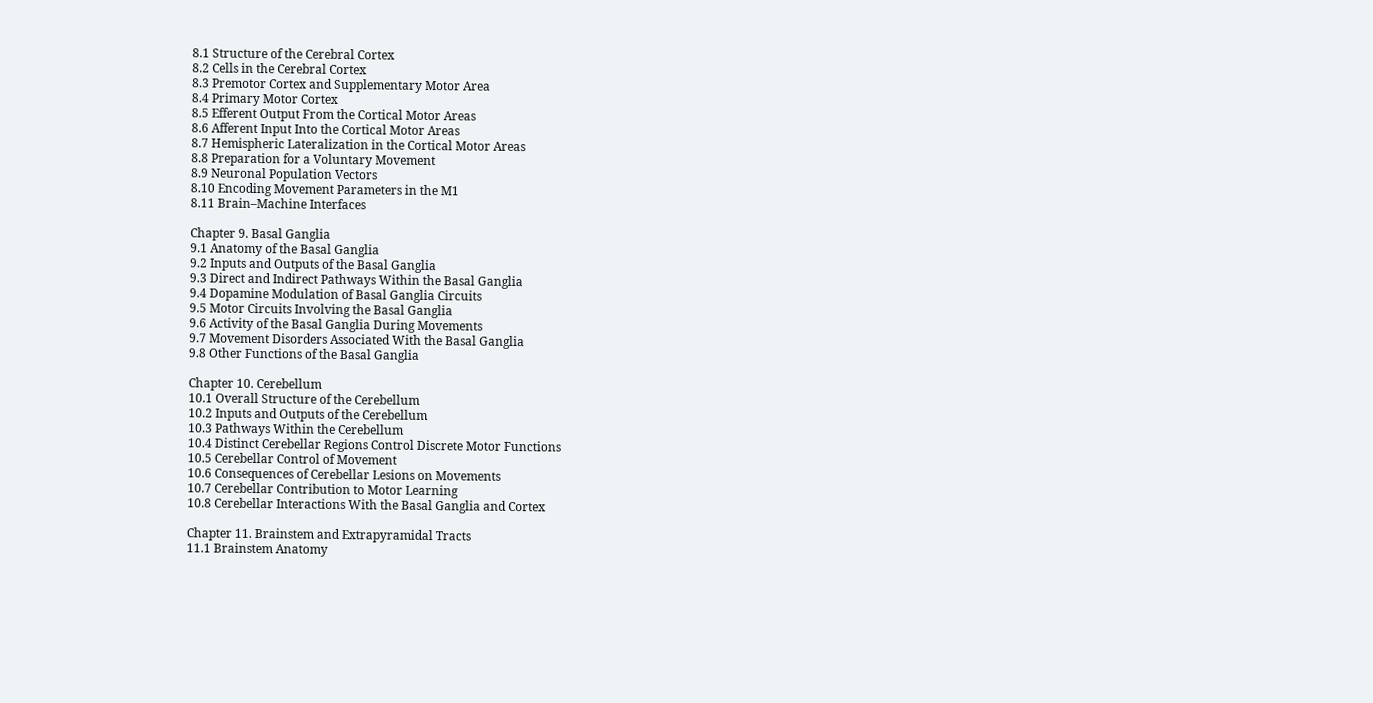8.1 Structure of the Cerebral Cortex
8.2 Cells in the Cerebral Cortex
8.3 Premotor Cortex and Supplementary Motor Area
8.4 Primary Motor Cortex
8.5 Efferent Output From the Cortical Motor Areas
8.6 Afferent Input Into the Cortical Motor Areas
8.7 Hemispheric Lateralization in the Cortical Motor Areas
8.8 Preparation for a Voluntary Movement
8.9 Neuronal Population Vectors
8.10 Encoding Movement Parameters in the M1
8.11 Brain–Machine Interfaces

Chapter 9. Basal Ganglia
9.1 Anatomy of the Basal Ganglia
9.2 Inputs and Outputs of the Basal Ganglia
9.3 Direct and Indirect Pathways Within the Basal Ganglia
9.4 Dopamine Modulation of Basal Ganglia Circuits
9.5 Motor Circuits Involving the Basal Ganglia
9.6 Activity of the Basal Ganglia During Movements
9.7 Movement Disorders Associated With the Basal Ganglia
9.8 Other Functions of the Basal Ganglia

Chapter 10. Cerebellum
10.1 Overall Structure of the Cerebellum
10.2 Inputs and Outputs of the Cerebellum
10.3 Pathways Within the Cerebellum
10.4 Distinct Cerebellar Regions Control Discrete Motor Functions
10.5 Cerebellar Control of Movement
10.6 Consequences of Cerebellar Lesions on Movements
10.7 Cerebellar Contribution to Motor Learning
10.8 Cerebellar Interactions With the Basal Ganglia and Cortex

Chapter 11. Brainstem and Extrapyramidal Tracts
11.1 Brainstem Anatomy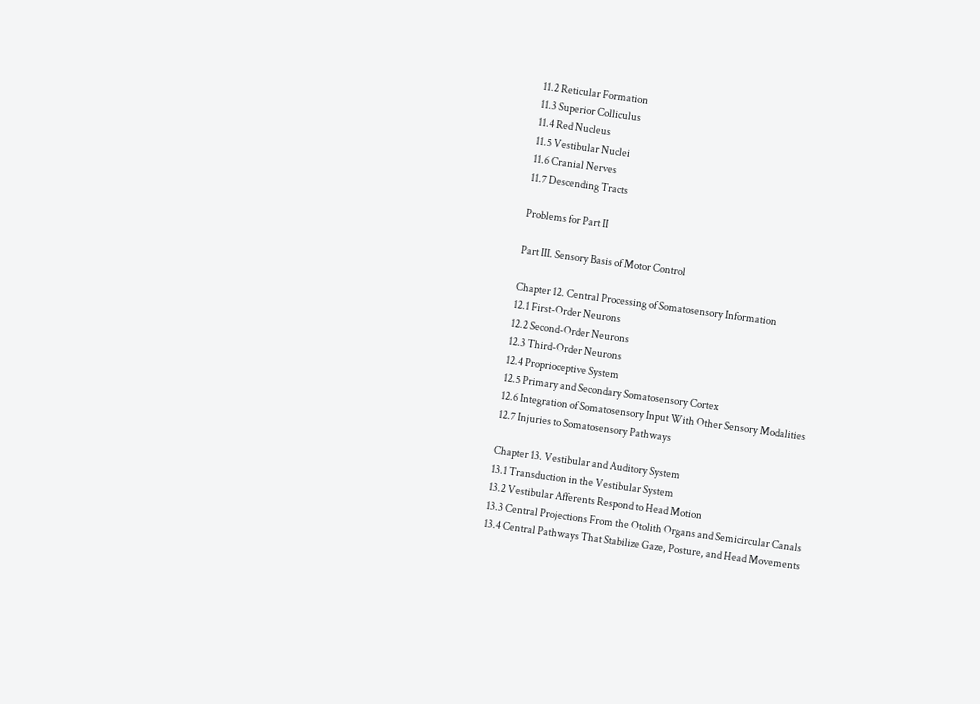11.2 Reticular Formation
11.3 Superior Colliculus
11.4 Red Nucleus
11.5 Vestibular Nuclei
11.6 Cranial Nerves
11.7 Descending Tracts

Problems for Part II

Part III. Sensory Basis of Motor Control

Chapter 12. Central Processing of Somatosensory Information
12.1 First-Order Neurons
12.2 Second-Order Neurons
12.3 Third-Order Neurons
12.4 Proprioceptive System
12.5 Primary and Secondary Somatosensory Cortex
12.6 Integration of Somatosensory Input With Other Sensory Modalities
12.7 Injuries to Somatosensory Pathways

Chapter 13. Vestibular and Auditory System
13.1 Transduction in the Vestibular System
13.2 Vestibular Afferents Respond to Head Motion
13.3 Central Projections From the Otolith Organs and Semicircular Canals
13.4 Central Pathways That Stabilize Gaze, Posture, and Head Movements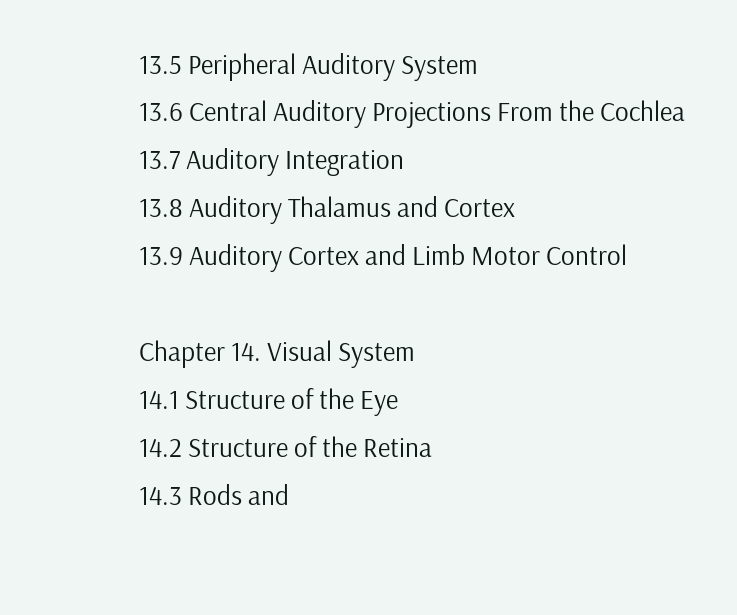13.5 Peripheral Auditory System
13.6 Central Auditory Projections From the Cochlea
13.7 Auditory Integration
13.8 Auditory Thalamus and Cortex
13.9 Auditory Cortex and Limb Motor Control

Chapter 14. Visual System
14.1 Structure of the Eye
14.2 Structure of the Retina
14.3 Rods and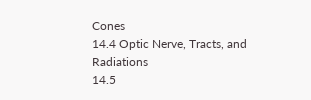Cones
14.4 Optic Nerve, Tracts, and Radiations
14.5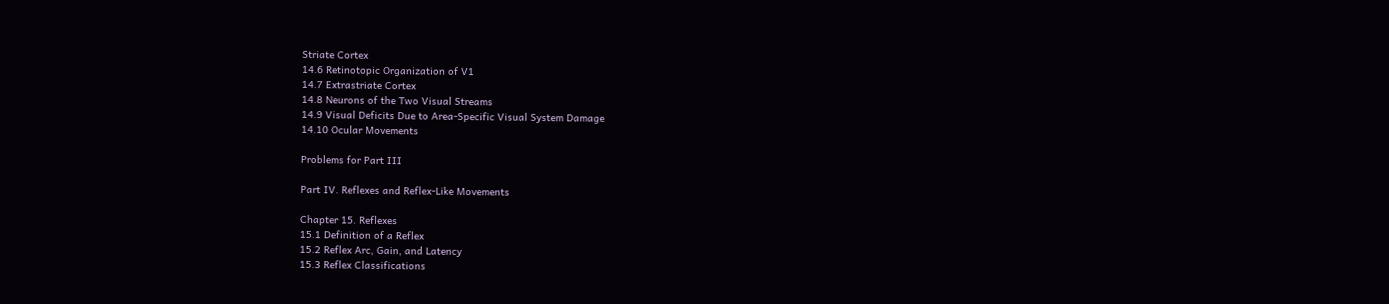Striate Cortex
14.6 Retinotopic Organization of V1
14.7 Extrastriate Cortex
14.8 Neurons of the Two Visual Streams
14.9 Visual Deficits Due to Area-Specific Visual System Damage
14.10 Ocular Movements

Problems for Part III

Part IV. Reflexes and Reflex-Like Movements

Chapter 15. Reflexes
15.1 Definition of a Reflex
15.2 Reflex Arc, Gain, and Latency
15.3 Reflex Classifications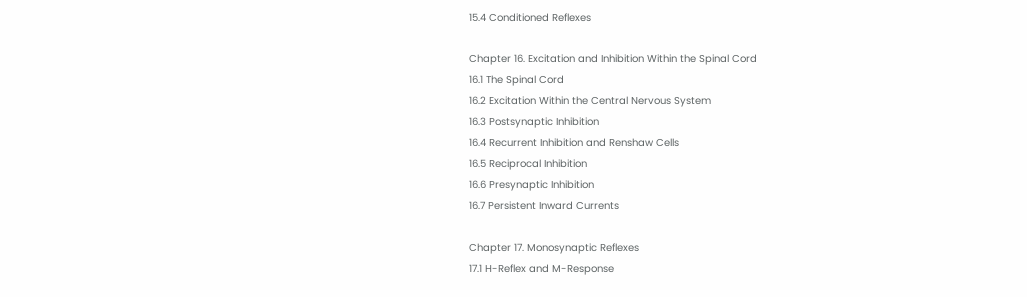15.4 Conditioned Reflexes

Chapter 16. Excitation and Inhibition Within the Spinal Cord
16.1 The Spinal Cord
16.2 Excitation Within the Central Nervous System
16.3 Postsynaptic Inhibition
16.4 Recurrent Inhibition and Renshaw Cells
16.5 Reciprocal Inhibition
16.6 Presynaptic Inhibition
16.7 Persistent Inward Currents

Chapter 17. Monosynaptic Reflexes
17.1 H-Reflex and M-Response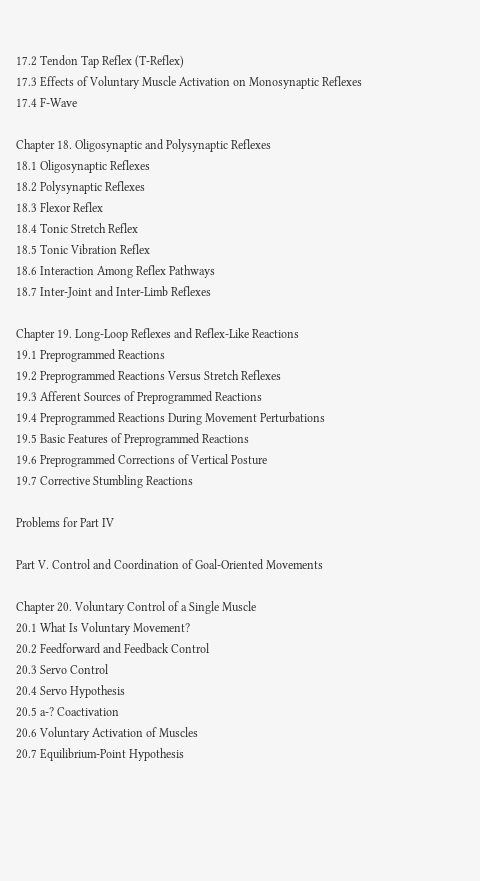17.2 Tendon Tap Reflex (T-Reflex)
17.3 Effects of Voluntary Muscle Activation on Monosynaptic Reflexes
17.4 F-Wave

Chapter 18. Oligosynaptic and Polysynaptic Reflexes
18.1 Oligosynaptic Reflexes
18.2 Polysynaptic Reflexes
18.3 Flexor Reflex
18.4 Tonic Stretch Reflex
18.5 Tonic Vibration Reflex
18.6 Interaction Among Reflex Pathways
18.7 Inter-Joint and Inter-Limb Reflexes

Chapter 19. Long-Loop Reflexes and Reflex-Like Reactions
19.1 Preprogrammed Reactions
19.2 Preprogrammed Reactions Versus Stretch Reflexes
19.3 Afferent Sources of Preprogrammed Reactions
19.4 Preprogrammed Reactions During Movement Perturbations
19.5 Basic Features of Preprogrammed Reactions
19.6 Preprogrammed Corrections of Vertical Posture
19.7 Corrective Stumbling Reactions

Problems for Part IV

Part V. Control and Coordination of Goal-Oriented Movements

Chapter 20. Voluntary Control of a Single Muscle
20.1 What Is Voluntary Movement?
20.2 Feedforward and Feedback Control
20.3 Servo Control
20.4 Servo Hypothesis
20.5 a-? Coactivation
20.6 Voluntary Activation of Muscles
20.7 Equilibrium-Point Hypothesis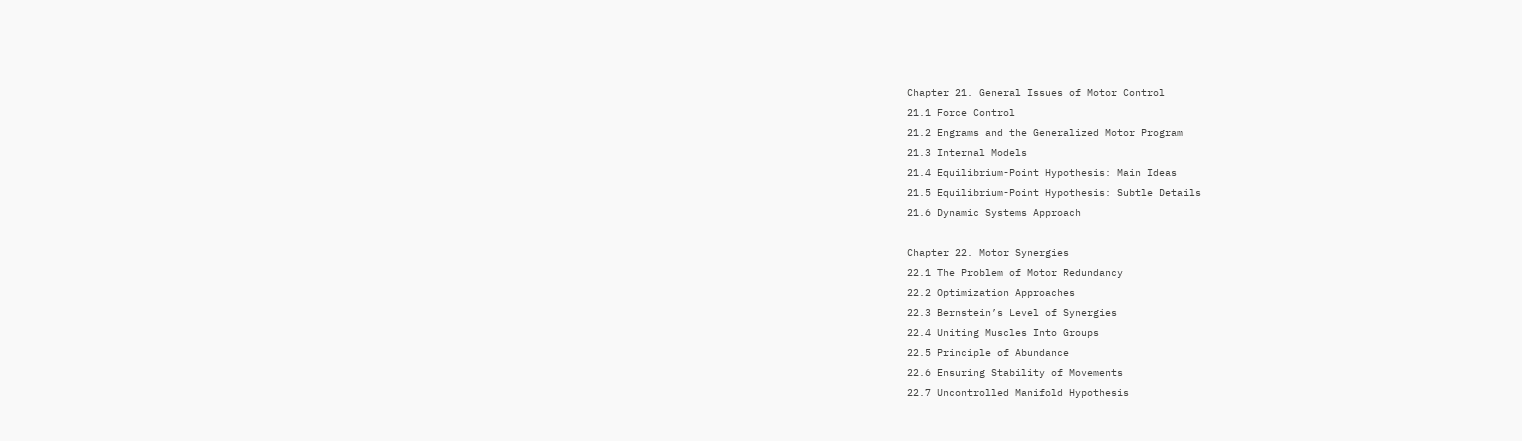Chapter 21. General Issues of Motor Control
21.1 Force Control
21.2 Engrams and the Generalized Motor Program
21.3 Internal Models
21.4 Equilibrium-Point Hypothesis: Main Ideas
21.5 Equilibrium-Point Hypothesis: Subtle Details
21.6 Dynamic Systems Approach

Chapter 22. Motor Synergies
22.1 The Problem of Motor Redundancy
22.2 Optimization Approaches
22.3 Bernstein’s Level of Synergies
22.4 Uniting Muscles Into Groups
22.5 Principle of Abundance
22.6 Ensuring Stability of Movements
22.7 Uncontrolled Manifold Hypothesis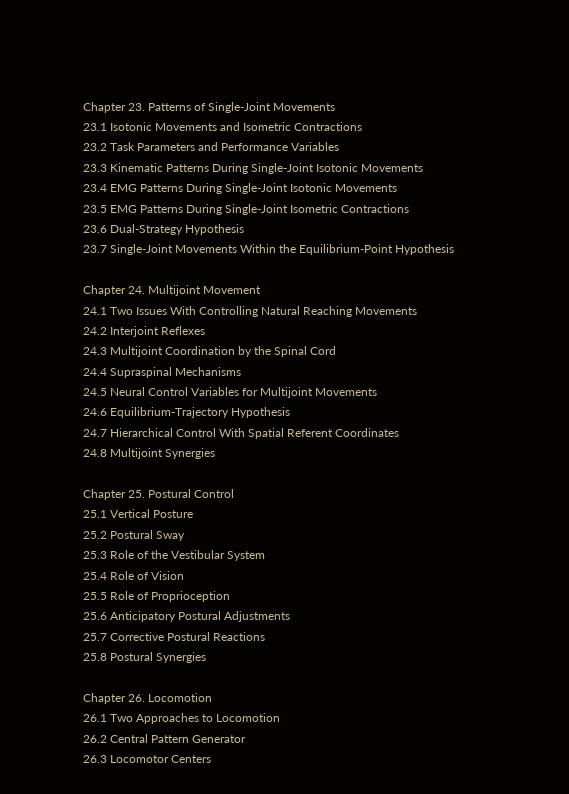Chapter 23. Patterns of Single-Joint Movements
23.1 Isotonic Movements and Isometric Contractions
23.2 Task Parameters and Performance Variables
23.3 Kinematic Patterns During Single-Joint Isotonic Movements
23.4 EMG Patterns During Single-Joint Isotonic Movements
23.5 EMG Patterns During Single-Joint Isometric Contractions
23.6 Dual-Strategy Hypothesis
23.7 Single-Joint Movements Within the Equilibrium-Point Hypothesis

Chapter 24. Multijoint Movement
24.1 Two Issues With Controlling Natural Reaching Movements
24.2 Interjoint Reflexes
24.3 Multijoint Coordination by the Spinal Cord
24.4 Supraspinal Mechanisms
24.5 Neural Control Variables for Multijoint Movements
24.6 Equilibrium-Trajectory Hypothesis
24.7 Hierarchical Control With Spatial Referent Coordinates
24.8 Multijoint Synergies

Chapter 25. Postural Control
25.1 Vertical Posture
25.2 Postural Sway
25.3 Role of the Vestibular System
25.4 Role of Vision
25.5 Role of Proprioception
25.6 Anticipatory Postural Adjustments
25.7 Corrective Postural Reactions
25.8 Postural Synergies

Chapter 26. Locomotion
26.1 Two Approaches to Locomotion
26.2 Central Pattern Generator
26.3 Locomotor Centers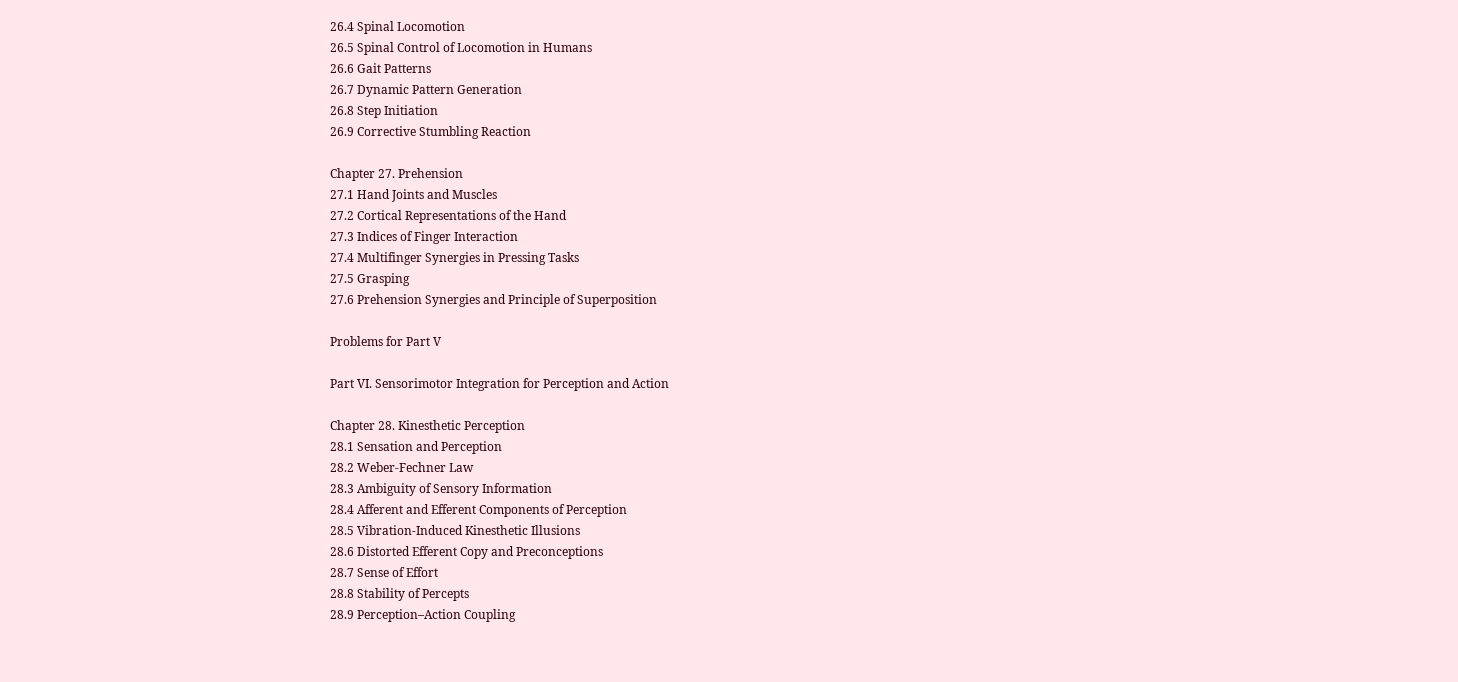26.4 Spinal Locomotion
26.5 Spinal Control of Locomotion in Humans
26.6 Gait Patterns
26.7 Dynamic Pattern Generation
26.8 Step Initiation
26.9 Corrective Stumbling Reaction

Chapter 27. Prehension
27.1 Hand Joints and Muscles
27.2 Cortical Representations of the Hand
27.3 Indices of Finger Interaction
27.4 Multifinger Synergies in Pressing Tasks
27.5 Grasping
27.6 Prehension Synergies and Principle of Superposition

Problems for Part V

Part VI. Sensorimotor Integration for Perception and Action

Chapter 28. Kinesthetic Perception
28.1 Sensation and Perception
28.2 Weber-Fechner Law
28.3 Ambiguity of Sensory Information
28.4 Afferent and Efferent Components of Perception
28.5 Vibration-Induced Kinesthetic Illusions
28.6 Distorted Efferent Copy and Preconceptions
28.7 Sense of Effort
28.8 Stability of Percepts
28.9 Perception–Action Coupling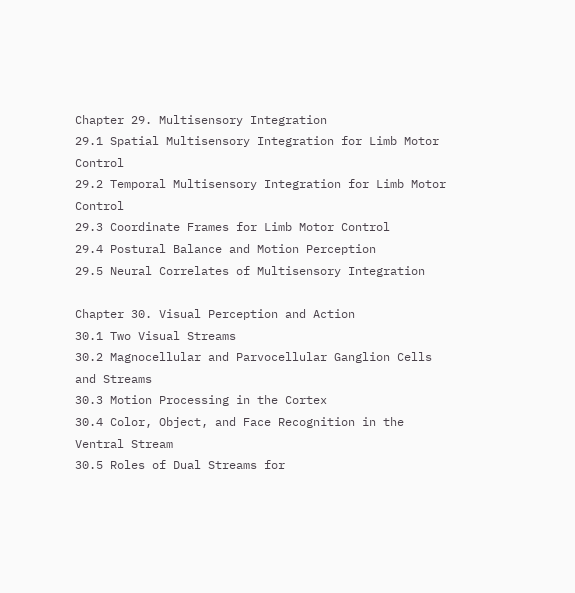Chapter 29. Multisensory Integration
29.1 Spatial Multisensory Integration for Limb Motor Control
29.2 Temporal Multisensory Integration for Limb Motor Control
29.3 Coordinate Frames for Limb Motor Control
29.4 Postural Balance and Motion Perception
29.5 Neural Correlates of Multisensory Integration

Chapter 30. Visual Perception and Action
30.1 Two Visual Streams
30.2 Magnocellular and Parvocellular Ganglion Cells and Streams
30.3 Motion Processing in the Cortex
30.4 Color, Object, and Face Recognition in the Ventral Stream
30.5 Roles of Dual Streams for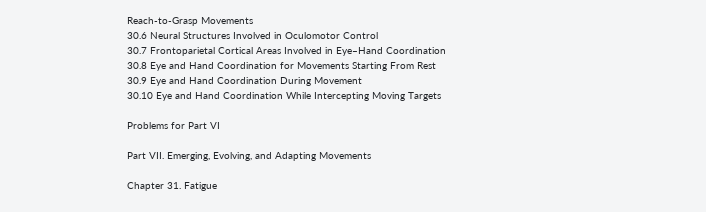Reach-to-Grasp Movements
30.6 Neural Structures Involved in Oculomotor Control
30.7 Frontoparietal Cortical Areas Involved in Eye–Hand Coordination
30.8 Eye and Hand Coordination for Movements Starting From Rest
30.9 Eye and Hand Coordination During Movement
30.10 Eye and Hand Coordination While Intercepting Moving Targets

Problems for Part VI

Part VII. Emerging, Evolving, and Adapting Movements

Chapter 31. Fatigue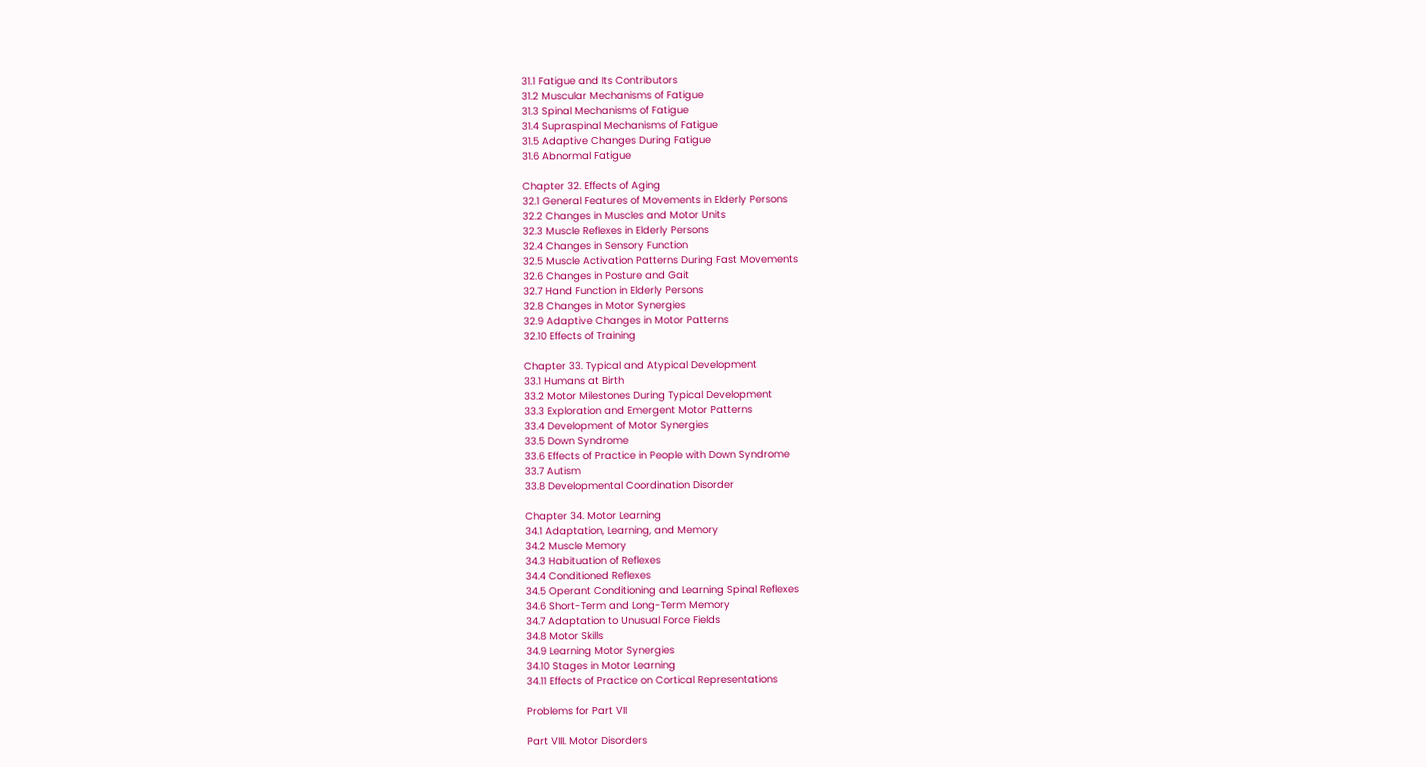31.1 Fatigue and Its Contributors
31.2 Muscular Mechanisms of Fatigue
31.3 Spinal Mechanisms of Fatigue
31.4 Supraspinal Mechanisms of Fatigue
31.5 Adaptive Changes During Fatigue
31.6 Abnormal Fatigue

Chapter 32. Effects of Aging
32.1 General Features of Movements in Elderly Persons
32.2 Changes in Muscles and Motor Units
32.3 Muscle Reflexes in Elderly Persons
32.4 Changes in Sensory Function
32.5 Muscle Activation Patterns During Fast Movements
32.6 Changes in Posture and Gait
32.7 Hand Function in Elderly Persons
32.8 Changes in Motor Synergies
32.9 Adaptive Changes in Motor Patterns
32.10 Effects of Training

Chapter 33. Typical and Atypical Development
33.1 Humans at Birth
33.2 Motor Milestones During Typical Development
33.3 Exploration and Emergent Motor Patterns
33.4 Development of Motor Synergies
33.5 Down Syndrome
33.6 Effects of Practice in People with Down Syndrome
33.7 Autism
33.8 Developmental Coordination Disorder

Chapter 34. Motor Learning
34.1 Adaptation, Learning, and Memory
34.2 Muscle Memory
34.3 Habituation of Reflexes
34.4 Conditioned Reflexes
34.5 Operant Conditioning and Learning Spinal Reflexes
34.6 Short-Term and Long-Term Memory
34.7 Adaptation to Unusual Force Fields
34.8 Motor Skills
34.9 Learning Motor Synergies
34.10 Stages in Motor Learning
34.11 Effects of Practice on Cortical Representations

Problems for Part VII

Part VIII. Motor Disorders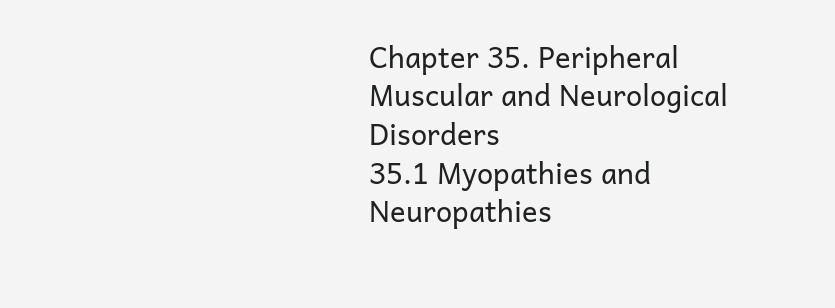Chapter 35. Peripheral Muscular and Neurological Disorders
35.1 Myopathies and Neuropathies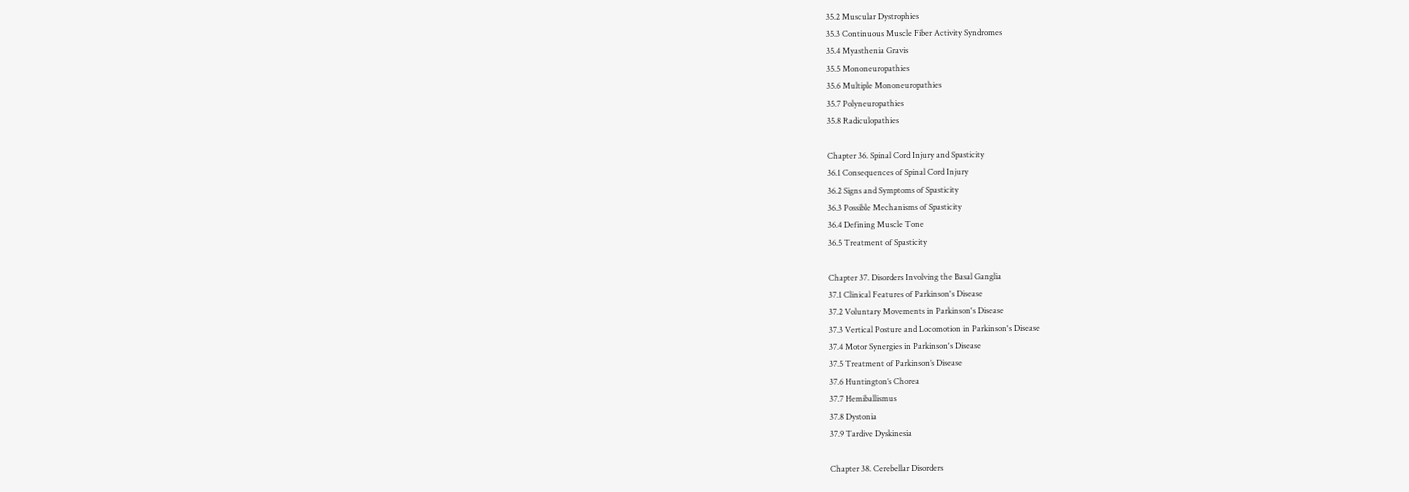35.2 Muscular Dystrophies
35.3 Continuous Muscle Fiber Activity Syndromes
35.4 Myasthenia Gravis
35.5 Mononeuropathies
35.6 Multiple Mononeuropathies
35.7 Polyneuropathies
35.8 Radiculopathies

Chapter 36. Spinal Cord Injury and Spasticity
36.1 Consequences of Spinal Cord Injury
36.2 Signs and Symptoms of Spasticity
36.3 Possible Mechanisms of Spasticity
36.4 Defining Muscle Tone
36.5 Treatment of Spasticity

Chapter 37. Disorders Involving the Basal Ganglia
37.1 Clinical Features of Parkinson's Disease
37.2 Voluntary Movements in Parkinson's Disease
37.3 Vertical Posture and Locomotion in Parkinson's Disease
37.4 Motor Synergies in Parkinson's Disease
37.5 Treatment of Parkinson’s Disease
37.6 Huntington’s Chorea
37.7 Hemiballismus
37.8 Dystonia
37.9 Tardive Dyskinesia

Chapter 38. Cerebellar Disorders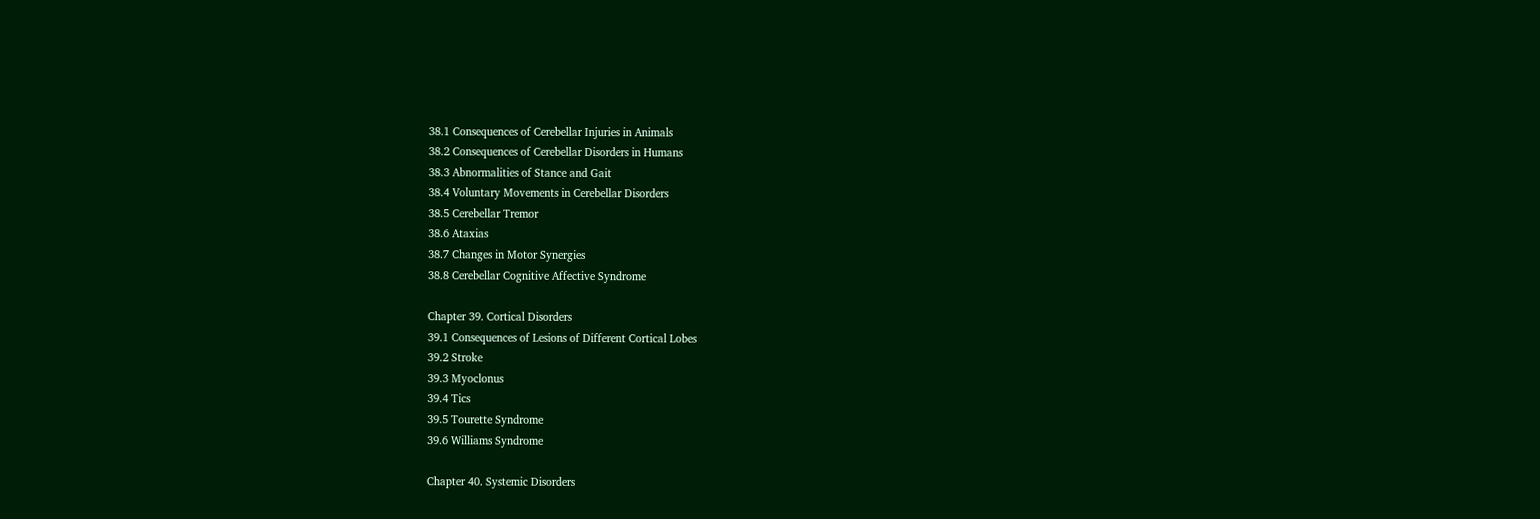38.1 Consequences of Cerebellar Injuries in Animals
38.2 Consequences of Cerebellar Disorders in Humans
38.3 Abnormalities of Stance and Gait
38.4 Voluntary Movements in Cerebellar Disorders
38.5 Cerebellar Tremor
38.6 Ataxias
38.7 Changes in Motor Synergies
38.8 Cerebellar Cognitive Affective Syndrome

Chapter 39. Cortical Disorders
39.1 Consequences of Lesions of Different Cortical Lobes
39.2 Stroke
39.3 Myoclonus
39.4 Tics
39.5 Tourette Syndrome
39.6 Williams Syndrome

Chapter 40. Systemic Disorders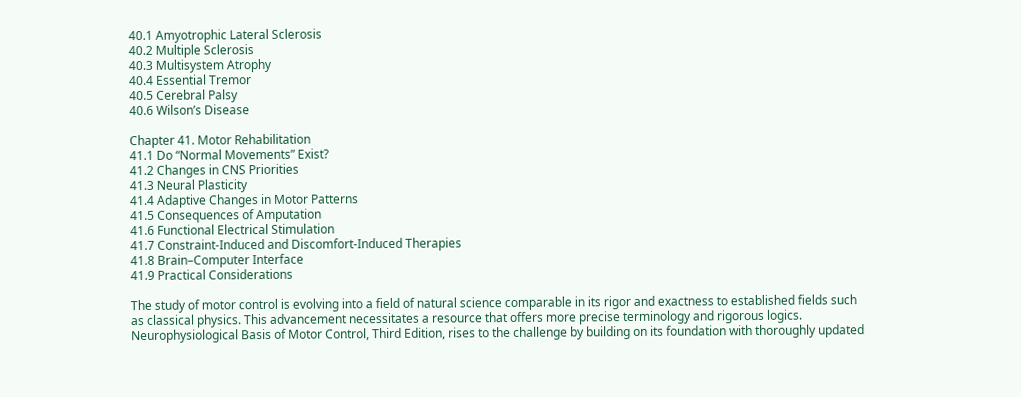40.1 Amyotrophic Lateral Sclerosis
40.2 Multiple Sclerosis
40.3 Multisystem Atrophy
40.4 Essential Tremor
40.5 Cerebral Palsy
40.6 Wilson’s Disease

Chapter 41. Motor Rehabilitation
41.1 Do “Normal Movements” Exist?
41.2 Changes in CNS Priorities
41.3 Neural Plasticity
41.4 Adaptive Changes in Motor Patterns
41.5 Consequences of Amputation
41.6 Functional Electrical Stimulation
41.7 Constraint-Induced and Discomfort-Induced Therapies
41.8 Brain–Computer Interface
41.9 Practical Considerations

The study of motor control is evolving into a field of natural science comparable in its rigor and exactness to established fields such as classical physics. This advancement necessitates a resource that offers more precise terminology and rigorous logics. Neurophysiological Basis of Motor Control, Third Edition, rises to the challenge by building on its foundation with thoroughly updated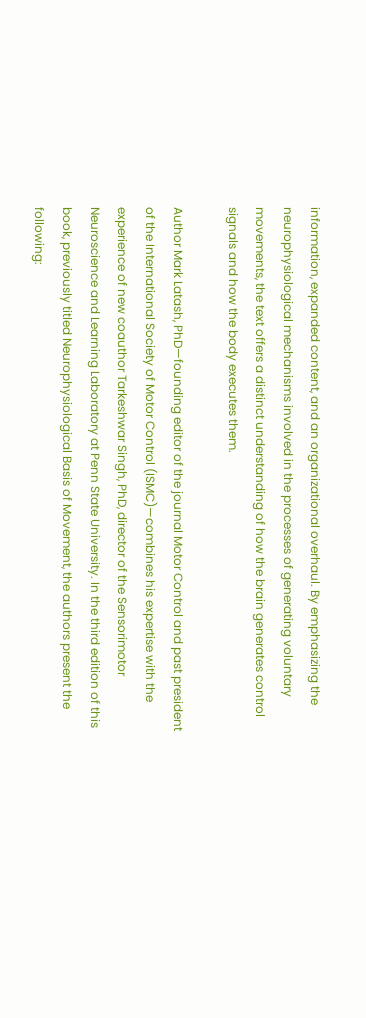information, expanded content, and an organizational overhaul. By emphasizing the neurophysiological mechanisms involved in the processes of generating voluntary movements, the text offers a distinct understanding of how the brain generates control signals and how the body executes them.

Author Mark Latash, PhD—founding editor of the journal Motor Control and past president of the International Society of Motor Control (ISMC)—combines his expertise with the experience of new coauthor Tarkeshwar Singh, PhD, director of the Sensorimotor Neuroscience and Learning Laboratory at Penn State University. In the third edition of this book, previously titled Neurophysiological Basis of Movement, the authors present the following: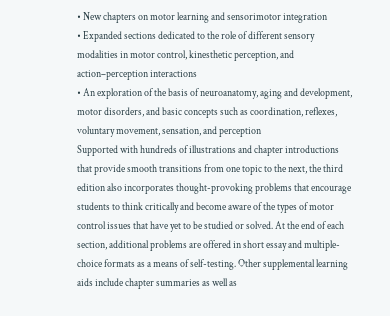• New chapters on motor learning and sensorimotor integration
• Expanded sections dedicated to the role of different sensory modalities in motor control, kinesthetic perception, and action–perception interactions
• An exploration of the basis of neuroanatomy, aging and development, motor disorders, and basic concepts such as coordination, reflexes, voluntary movement, sensation, and perception
Supported with hundreds of illustrations and chapter introductions that provide smooth transitions from one topic to the next, the third edition also incorporates thought-provoking problems that encourage students to think critically and become aware of the types of motor control issues that have yet to be studied or solved. At the end of each section, additional problems are offered in short essay and multiple-choice formats as a means of self-testing. Other supplemental learning aids include chapter summaries as well as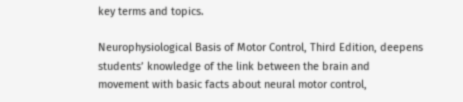key terms and topics.

Neurophysiological Basis of Motor Control, Third Edition, deepens students’ knowledge of the link between the brain and movement with basic facts about neural motor control,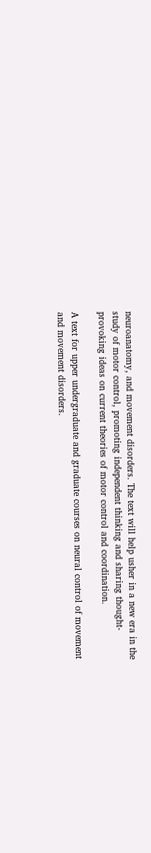neuroanatomy, and movement disorders. The text will help usher in a new era in the study of motor control, promoting independent thinking and sharing thought-provoking ideas on current theories of motor control and coordination.

A text for upper undergraduate and graduate courses on neural control of movement and movement disorders.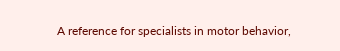A reference for specialists in motor behavior,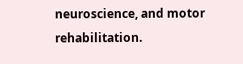neuroscience, and motor rehabilitation.